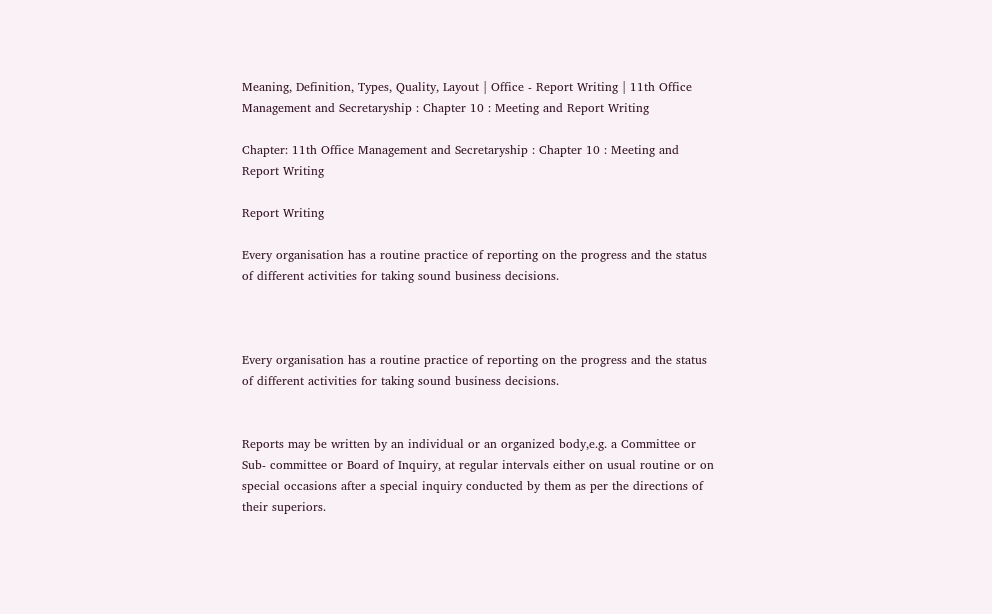Meaning, Definition, Types, Quality, Layout | Office - Report Writing | 11th Office Management and Secretaryship : Chapter 10 : Meeting and Report Writing

Chapter: 11th Office Management and Secretaryship : Chapter 10 : Meeting and Report Writing

Report Writing

Every organisation has a routine practice of reporting on the progress and the status of different activities for taking sound business decisions.



Every organisation has a routine practice of reporting on the progress and the status of different activities for taking sound business decisions.


Reports may be written by an individual or an organized body,e.g. a Committee or Sub- committee or Board of Inquiry, at regular intervals either on usual routine or on special occasions after a special inquiry conducted by them as per the directions of their superiors.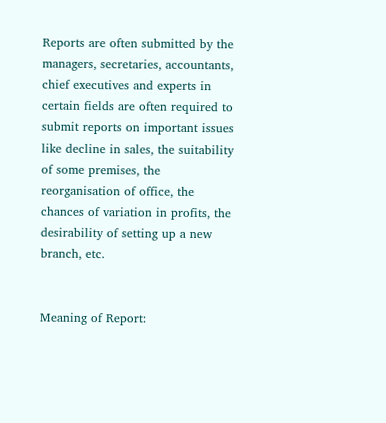Reports are often submitted by the managers, secretaries, accountants, chief executives and experts in certain fields are often required to submit reports on important issues like decline in sales, the suitability of some premises, the reorganisation of office, the chances of variation in profits, the desirability of setting up a new branch, etc.


Meaning of Report: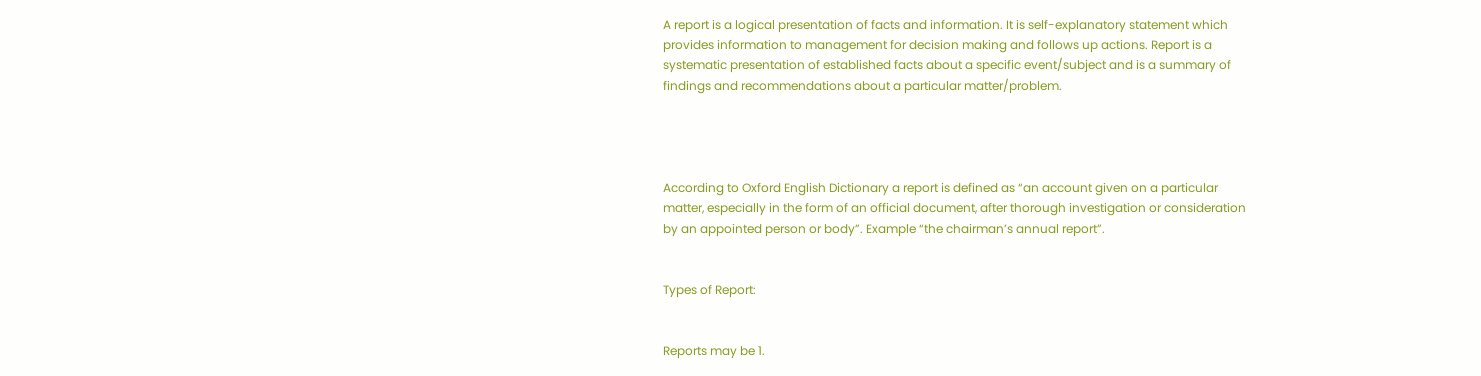A report is a logical presentation of facts and information. It is self-explanatory statement which provides information to management for decision making and follows up actions. Report is a systematic presentation of established facts about a specific event/subject and is a summary of findings and recommendations about a particular matter/problem.




According to Oxford English Dictionary a report is defined as “an account given on a particular matter, especially in the form of an official document, after thorough investigation or consideration by an appointed person or body”. Example “the chairman’s annual report”.


Types of Report:


Reports may be 1.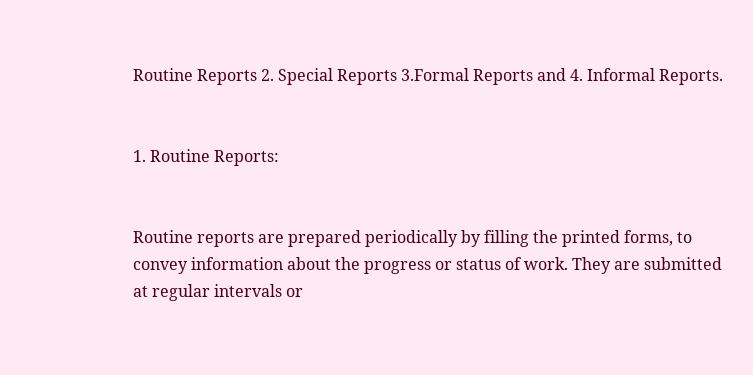Routine Reports 2. Special Reports 3.Formal Reports and 4. Informal Reports.


1. Routine Reports:


Routine reports are prepared periodically by filling the printed forms, to convey information about the progress or status of work. They are submitted at regular intervals or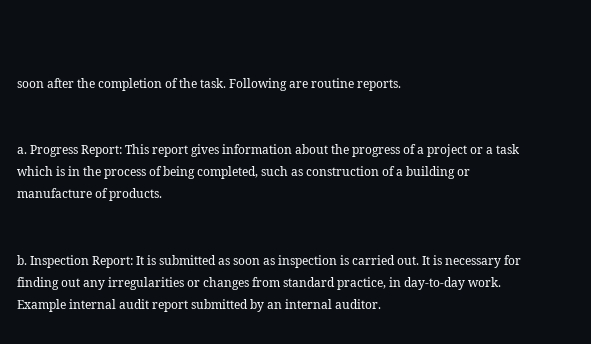soon after the completion of the task. Following are routine reports.


a. Progress Report: This report gives information about the progress of a project or a task which is in the process of being completed, such as construction of a building or manufacture of products.


b. Inspection Report: It is submitted as soon as inspection is carried out. It is necessary for finding out any irregularities or changes from standard practice, in day-to-day work. Example internal audit report submitted by an internal auditor.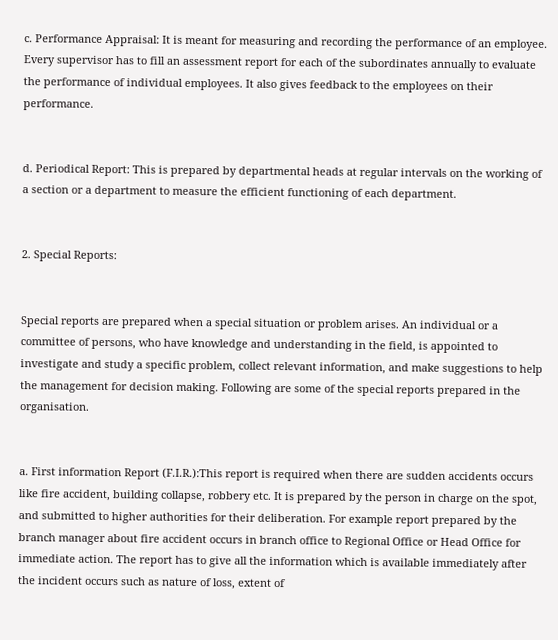c. Performance Appraisal: It is meant for measuring and recording the performance of an employee. Every supervisor has to fill an assessment report for each of the subordinates annually to evaluate the performance of individual employees. It also gives feedback to the employees on their performance.


d. Periodical Report: This is prepared by departmental heads at regular intervals on the working of a section or a department to measure the efficient functioning of each department.


2. Special Reports:


Special reports are prepared when a special situation or problem arises. An individual or a committee of persons, who have knowledge and understanding in the field, is appointed to investigate and study a specific problem, collect relevant information, and make suggestions to help the management for decision making. Following are some of the special reports prepared in the organisation.


a. First information Report (F.I.R.):This report is required when there are sudden accidents occurs like fire accident, building collapse, robbery etc. It is prepared by the person in charge on the spot, and submitted to higher authorities for their deliberation. For example report prepared by the branch manager about fire accident occurs in branch office to Regional Office or Head Office for immediate action. The report has to give all the information which is available immediately after the incident occurs such as nature of loss, extent of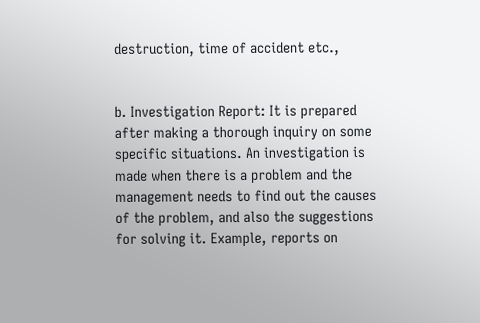destruction, time of accident etc.,


b. Investigation Report: It is prepared after making a thorough inquiry on some specific situations. An investigation is made when there is a problem and the management needs to find out the causes of the problem, and also the suggestions for solving it. Example, reports on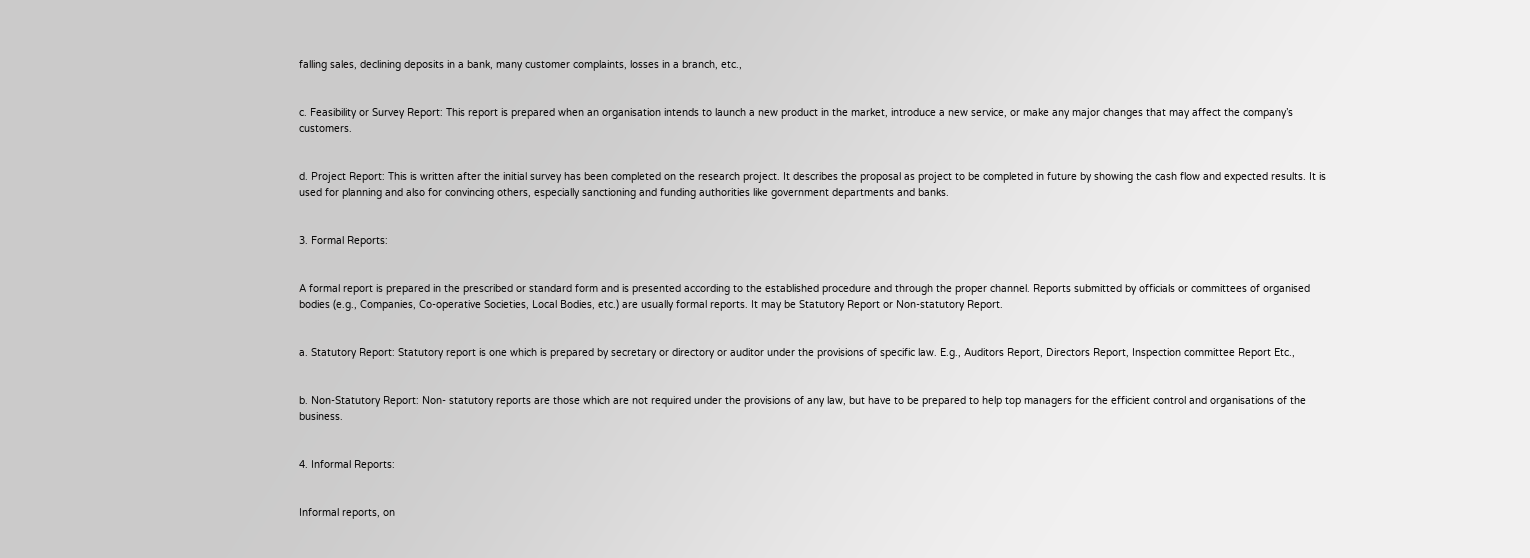falling sales, declining deposits in a bank, many customer complaints, losses in a branch, etc.,


c. Feasibility or Survey Report: This report is prepared when an organisation intends to launch a new product in the market, introduce a new service, or make any major changes that may affect the company’s customers.


d. Project Report: This is written after the initial survey has been completed on the research project. It describes the proposal as project to be completed in future by showing the cash flow and expected results. It is used for planning and also for convincing others, especially sanctioning and funding authorities like government departments and banks.


3. Formal Reports:


A formal report is prepared in the prescribed or standard form and is presented according to the established procedure and through the proper channel. Reports submitted by officials or committees of organised bodies (e.g., Companies, Co-operative Societies, Local Bodies, etc.) are usually formal reports. It may be Statutory Report or Non-statutory Report.


a. Statutory Report: Statutory report is one which is prepared by secretary or directory or auditor under the provisions of specific law. E.g., Auditors Report, Directors Report, Inspection committee Report Etc.,


b. Non-Statutory Report: Non- statutory reports are those which are not required under the provisions of any law, but have to be prepared to help top managers for the efficient control and organisations of the business.


4. Informal Reports:


Informal reports, on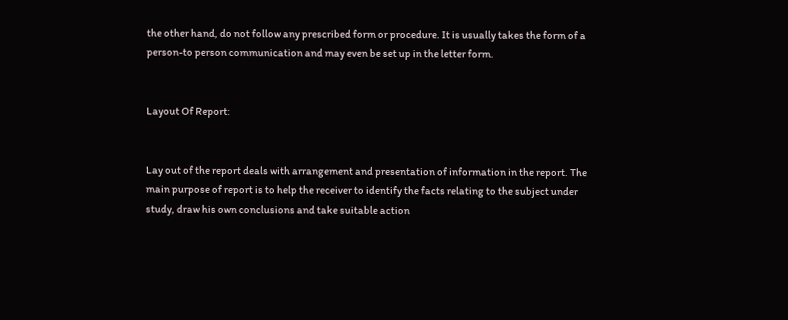the other hand, do not follow any prescribed form or procedure. It is usually takes the form of a person-to person communication and may even be set up in the letter form.


Layout Of Report:


Lay out of the report deals with arrangement and presentation of information in the report. The main purpose of report is to help the receiver to identify the facts relating to the subject under study, draw his own conclusions and take suitable action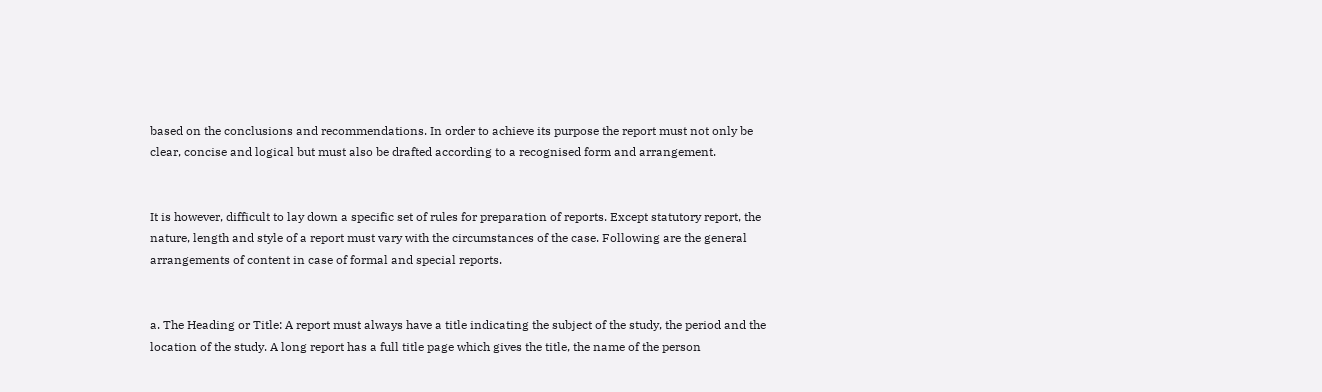based on the conclusions and recommendations. In order to achieve its purpose the report must not only be clear, concise and logical but must also be drafted according to a recognised form and arrangement.


It is however, difficult to lay down a specific set of rules for preparation of reports. Except statutory report, the nature, length and style of a report must vary with the circumstances of the case. Following are the general arrangements of content in case of formal and special reports.


a. The Heading or Title: A report must always have a title indicating the subject of the study, the period and the location of the study. A long report has a full title page which gives the title, the name of the person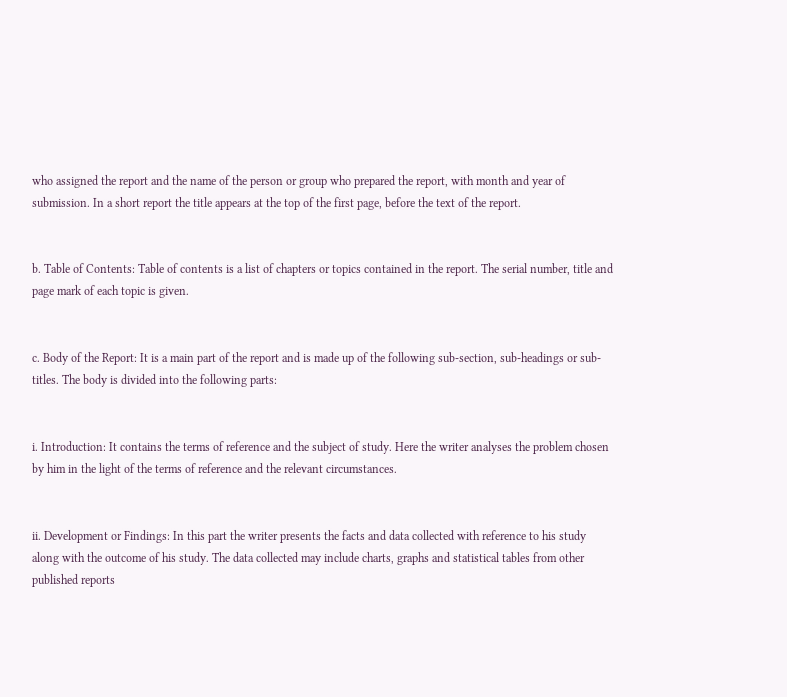who assigned the report and the name of the person or group who prepared the report, with month and year of submission. In a short report the title appears at the top of the first page, before the text of the report.


b. Table of Contents: Table of contents is a list of chapters or topics contained in the report. The serial number, title and page mark of each topic is given.


c. Body of the Report: It is a main part of the report and is made up of the following sub-section, sub-headings or sub-titles. The body is divided into the following parts:


i. Introduction: It contains the terms of reference and the subject of study. Here the writer analyses the problem chosen by him in the light of the terms of reference and the relevant circumstances.


ii. Development or Findings: In this part the writer presents the facts and data collected with reference to his study along with the outcome of his study. The data collected may include charts, graphs and statistical tables from other published reports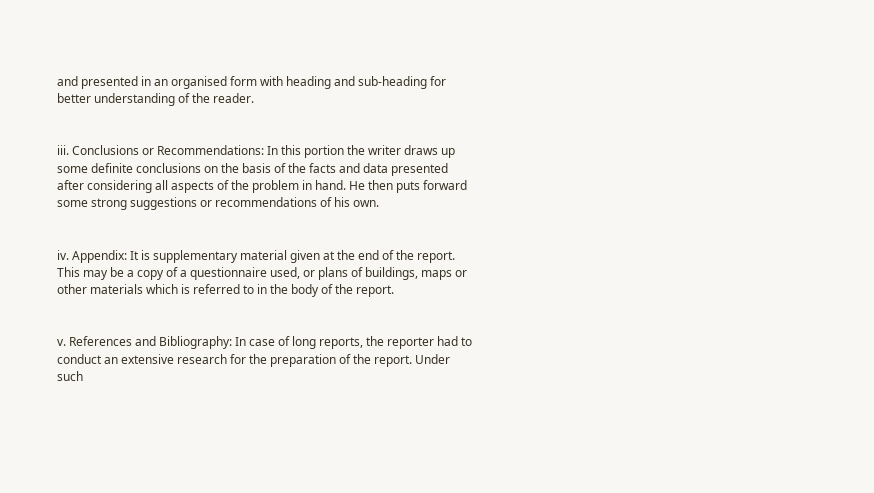and presented in an organised form with heading and sub-heading for better understanding of the reader.


iii. Conclusions or Recommendations: In this portion the writer draws up some definite conclusions on the basis of the facts and data presented after considering all aspects of the problem in hand. He then puts forward some strong suggestions or recommendations of his own.


iv. Appendix: It is supplementary material given at the end of the report. This may be a copy of a questionnaire used, or plans of buildings, maps or other materials which is referred to in the body of the report.


v. References and Bibliography: In case of long reports, the reporter had to conduct an extensive research for the preparation of the report. Under such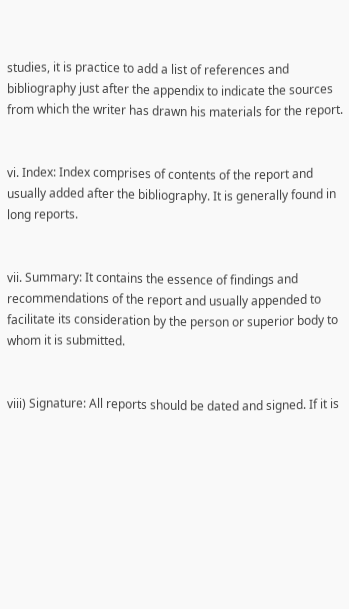studies, it is practice to add a list of references and bibliography just after the appendix to indicate the sources from which the writer has drawn his materials for the report.


vi. Index: Index comprises of contents of the report and usually added after the bibliography. It is generally found in long reports.


vii. Summary: It contains the essence of findings and recommendations of the report and usually appended to facilitate its consideration by the person or superior body to whom it is submitted.


viii) Signature: All reports should be dated and signed. If it is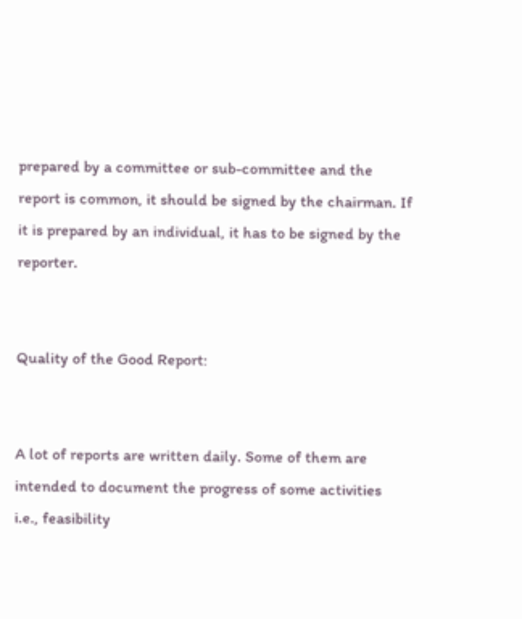prepared by a committee or sub-committee and the report is common, it should be signed by the chairman. If it is prepared by an individual, it has to be signed by the reporter.


Quality of the Good Report:


A lot of reports are written daily. Some of them are intended to document the progress of some activities i.e., feasibility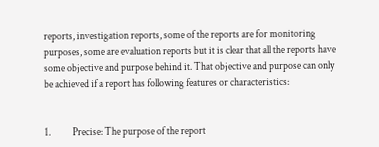reports, investigation reports, some of the reports are for monitoring purposes, some are evaluation reports but it is clear that all the reports have some objective and purpose behind it. That objective and purpose can only be achieved if a report has following features or characteristics:


1.           Precise: The purpose of the report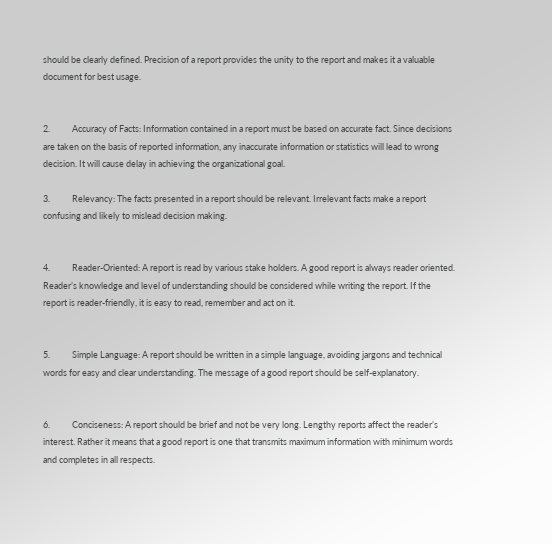should be clearly defined. Precision of a report provides the unity to the report and makes it a valuable document for best usage.


2.           Accuracy of Facts: Information contained in a report must be based on accurate fact. Since decisions are taken on the basis of reported information, any inaccurate information or statistics will lead to wrong decision. It will cause delay in achieving the organizational goal.

3.           Relevancy: The facts presented in a report should be relevant. Irrelevant facts make a report confusing and likely to mislead decision making.


4.           Reader-Oriented: A report is read by various stake holders. A good report is always reader oriented. Reader’s knowledge and level of understanding should be considered while writing the report. If the report is reader-friendly, it is easy to read, remember and act on it.


5.           Simple Language: A report should be written in a simple language, avoiding jargons and technical words for easy and clear understanding. The message of a good report should be self-explanatory.


6.           Conciseness: A report should be brief and not be very long. Lengthy reports affect the reader’s interest. Rather it means that a good report is one that transmits maximum information with minimum words and completes in all respects.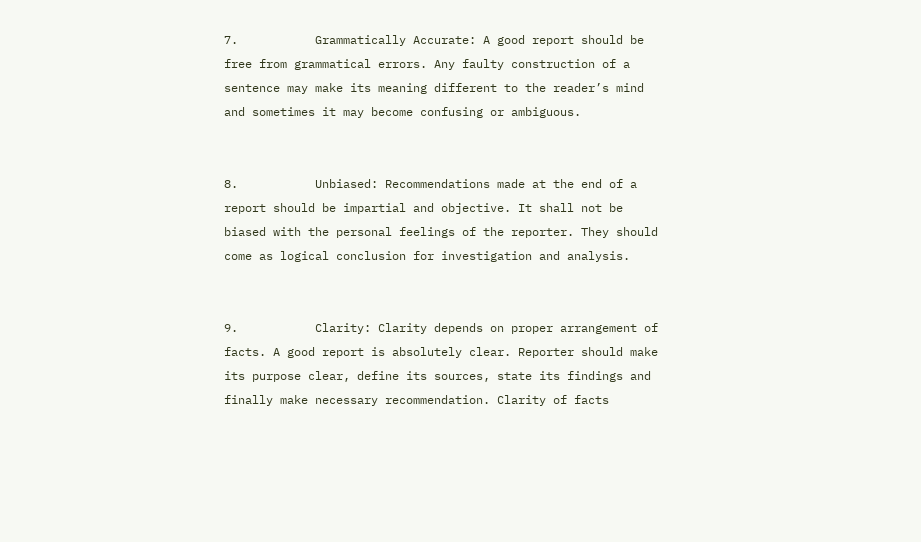7.           Grammatically Accurate: A good report should be free from grammatical errors. Any faulty construction of a sentence may make its meaning different to the reader’s mind and sometimes it may become confusing or ambiguous.


8.           Unbiased: Recommendations made at the end of a report should be impartial and objective. It shall not be biased with the personal feelings of the reporter. They should come as logical conclusion for investigation and analysis.


9.           Clarity: Clarity depends on proper arrangement of facts. A good report is absolutely clear. Reporter should make its purpose clear, define its sources, state its findings and finally make necessary recommendation. Clarity of facts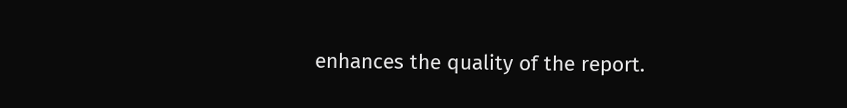enhances the quality of the report.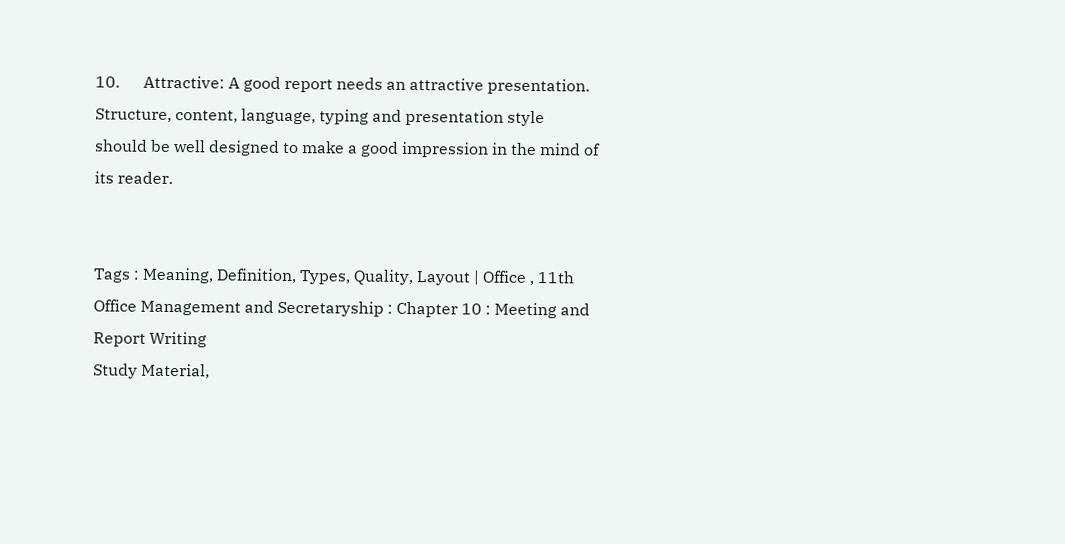10.      Attractive: A good report needs an attractive presentation. Structure, content, language, typing and presentation style should be well designed to make a good impression in the mind of its reader.


Tags : Meaning, Definition, Types, Quality, Layout | Office , 11th Office Management and Secretaryship : Chapter 10 : Meeting and Report Writing
Study Material,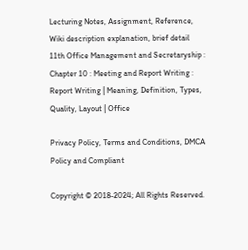Lecturing Notes, Assignment, Reference, Wiki description explanation, brief detail
11th Office Management and Secretaryship : Chapter 10 : Meeting and Report Writing : Report Writing | Meaning, Definition, Types, Quality, Layout | Office

Privacy Policy, Terms and Conditions, DMCA Policy and Compliant

Copyright © 2018-2024; All Rights Reserved.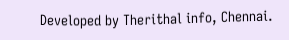Developed by Therithal info, Chennai.